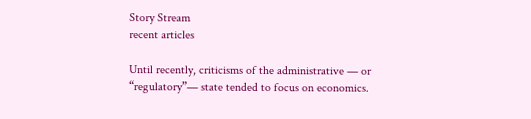Story Stream
recent articles

Until recently, criticisms of the administrative — or “regulatory”— state tended to focus on economics.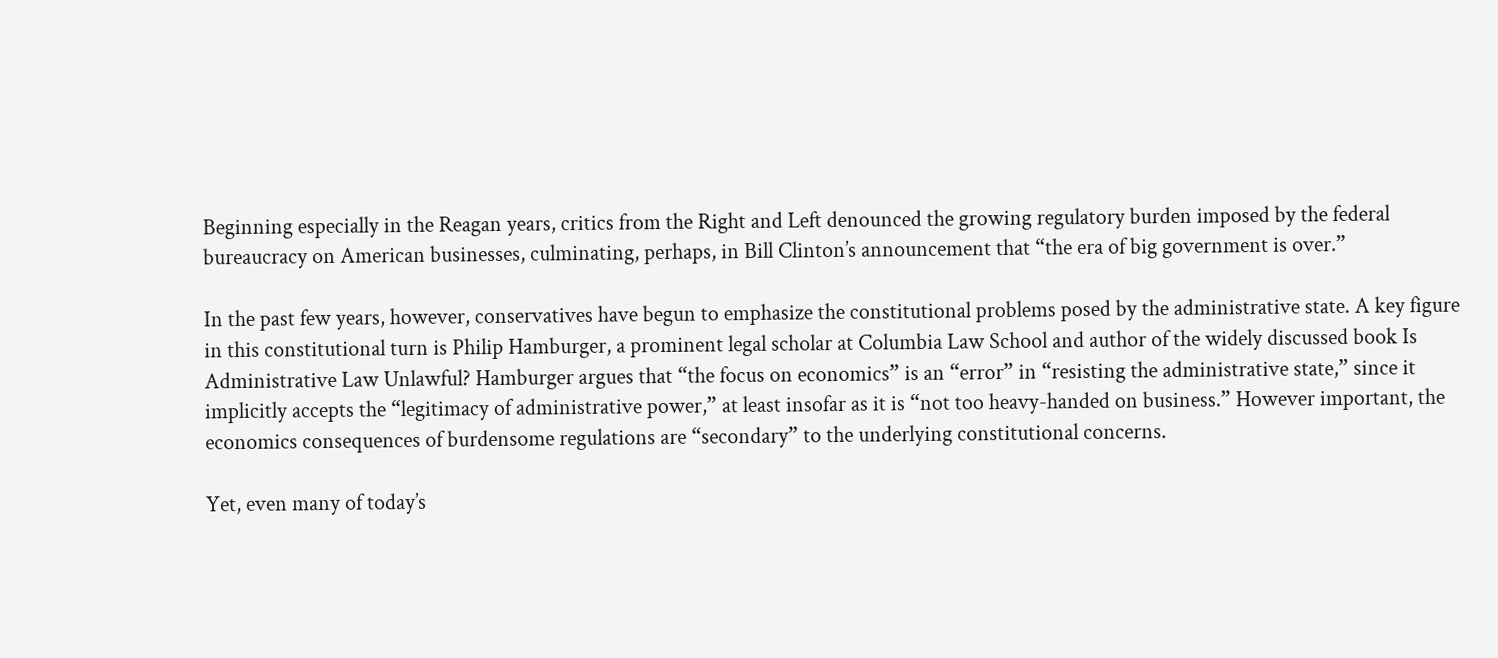Beginning especially in the Reagan years, critics from the Right and Left denounced the growing regulatory burden imposed by the federal bureaucracy on American businesses, culminating, perhaps, in Bill Clinton’s announcement that “the era of big government is over.”

In the past few years, however, conservatives have begun to emphasize the constitutional problems posed by the administrative state. A key figure in this constitutional turn is Philip Hamburger, a prominent legal scholar at Columbia Law School and author of the widely discussed book Is Administrative Law Unlawful? Hamburger argues that “the focus on economics” is an “error” in “resisting the administrative state,” since it implicitly accepts the “legitimacy of administrative power,” at least insofar as it is “not too heavy-handed on business.” However important, the economics consequences of burdensome regulations are “secondary” to the underlying constitutional concerns.

Yet, even many of today’s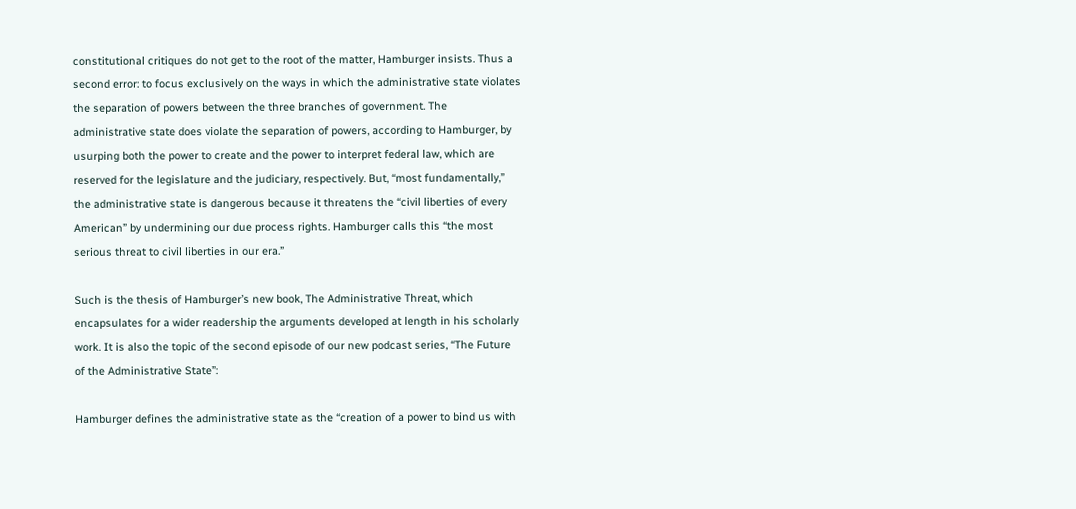constitutional critiques do not get to the root of the matter, Hamburger insists. Thus a second error: to focus exclusively on the ways in which the administrative state violates the separation of powers between the three branches of government. The administrative state does violate the separation of powers, according to Hamburger, by usurping both the power to create and the power to interpret federal law, which are reserved for the legislature and the judiciary, respectively. But, “most fundamentally,” the administrative state is dangerous because it threatens the “civil liberties of every American” by undermining our due process rights. Hamburger calls this “the most serious threat to civil liberties in our era.”

Such is the thesis of Hamburger’s new book, The Administrative Threat, which encapsulates for a wider readership the arguments developed at length in his scholarly work. It is also the topic of the second episode of our new podcast series, “The Future of the Administrative State”:

Hamburger defines the administrative state as the “creation of a power to bind us with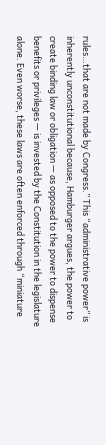rules…that are not made by Congress.” This “administrative power” is inherently unconstitutional because, Hamburger argues, the power to create binding law or obligation — as opposed to the power to dispense benefits or privileges — is invested by the Constitution in the legislature alone. Even worse, these laws are often enforced through “miniature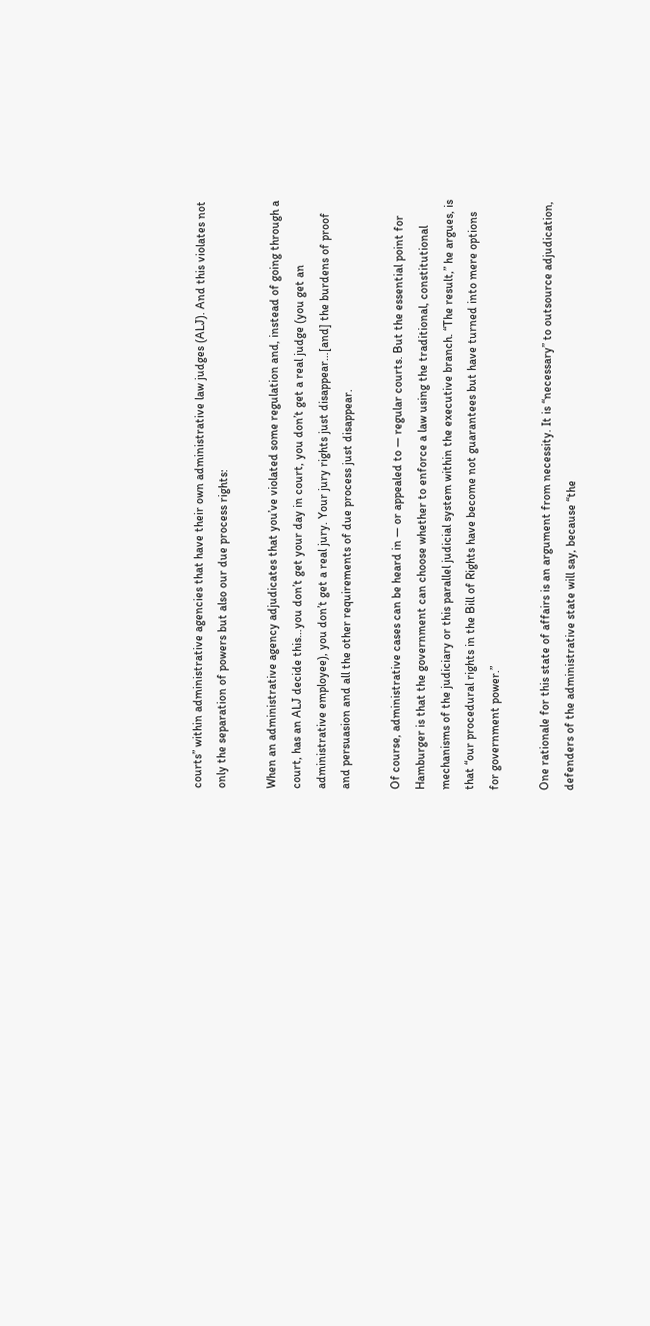courts” within administrative agencies that have their own administrative law judges (ALJ). And this violates not only the separation of powers but also our due process rights:

When an administrative agency adjudicates that you’ve violated some regulation and, instead of going through a court, has an ALJ decide this…you don’t get your day in court, you don’t get a real judge (you get an administrative employee), you don’t get a real jury. Your jury rights just disappear…[and] the burdens of proof and persuasion and all the other requirements of due process just disappear.

Of course, administrative cases can be heard in — or appealed to — regular courts. But the essential point for Hamburger is that the government can choose whether to enforce a law using the traditional, constitutional mechanisms of the judiciary or this parallel judicial system within the executive branch. “The result,” he argues, is that “our procedural rights in the Bill of Rights have become not guarantees but have turned into mere options for government power.”

One rationale for this state of affairs is an argument from necessity. It is “necessary” to outsource adjudication, defenders of the administrative state will say, because “the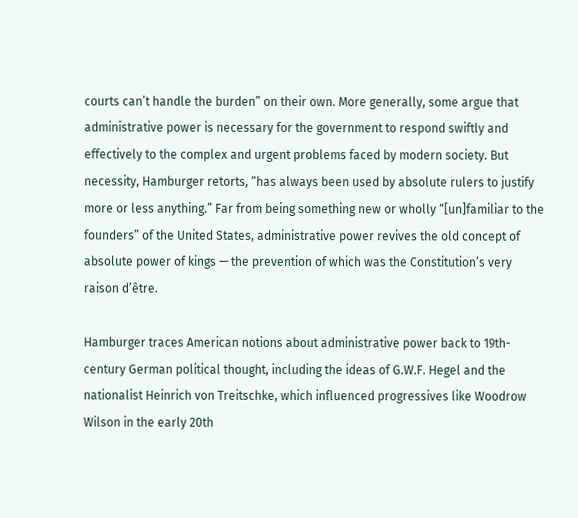courts can’t handle the burden” on their own. More generally, some argue that administrative power is necessary for the government to respond swiftly and effectively to the complex and urgent problems faced by modern society. But necessity, Hamburger retorts, “has always been used by absolute rulers to justify more or less anything.” Far from being something new or wholly “[un]familiar to the founders” of the United States, administrative power revives the old concept of absolute power of kings — the prevention of which was the Constitution’s very raison d’être.

Hamburger traces American notions about administrative power back to 19th-century German political thought, including the ideas of G.W.F. Hegel and the nationalist Heinrich von Treitschke, which influenced progressives like Woodrow Wilson in the early 20th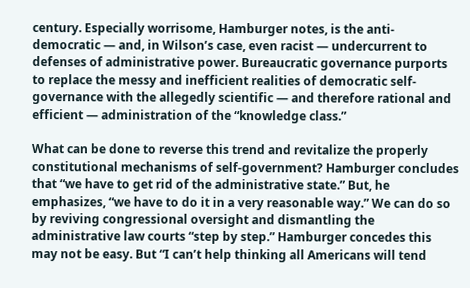century. Especially worrisome, Hamburger notes, is the anti-democratic — and, in Wilson’s case, even racist — undercurrent to defenses of administrative power. Bureaucratic governance purports to replace the messy and inefficient realities of democratic self-governance with the allegedly scientific — and therefore rational and efficient — administration of the “knowledge class.”

What can be done to reverse this trend and revitalize the properly constitutional mechanisms of self-government? Hamburger concludes that “we have to get rid of the administrative state.” But, he emphasizes, “we have to do it in a very reasonable way.” We can do so by reviving congressional oversight and dismantling the administrative law courts “step by step.” Hamburger concedes this may not be easy. But “I can’t help thinking all Americans will tend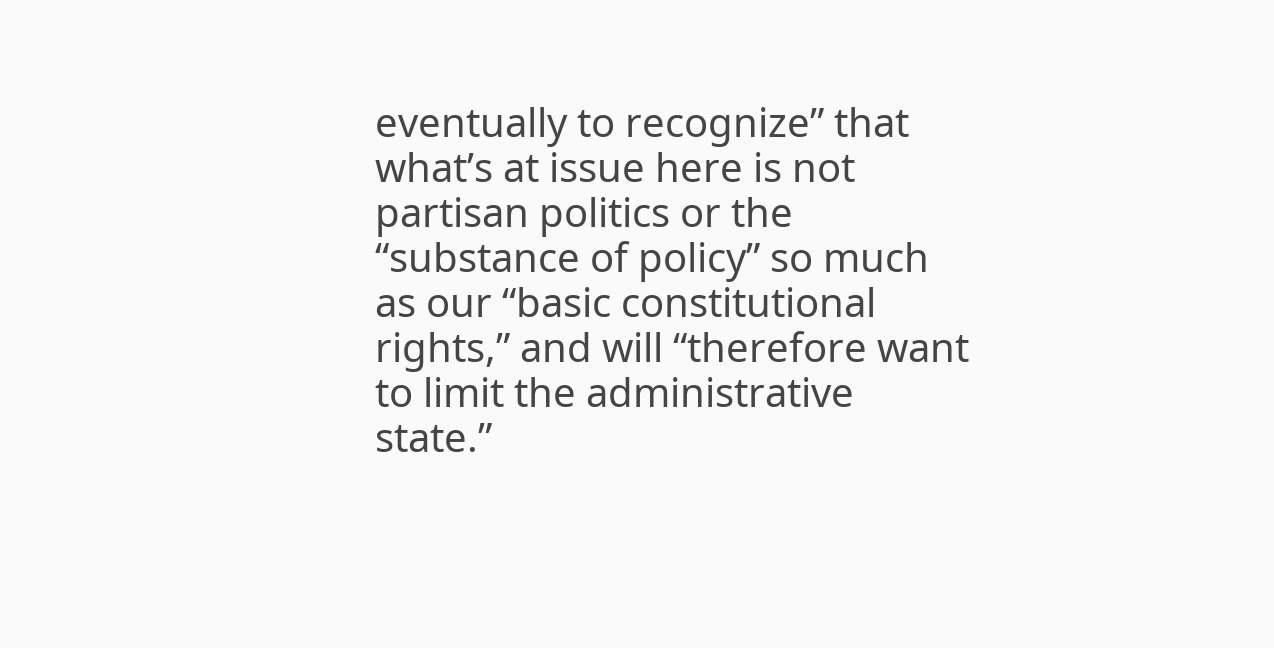eventually to recognize” that what’s at issue here is not partisan politics or the “substance of policy” so much as our “basic constitutional rights,” and will “therefore want to limit the administrative state.”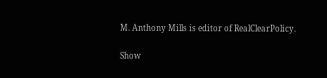M. Anthony Mills is editor of RealClearPolicy.

Show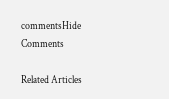commentsHide Comments

Related Articles